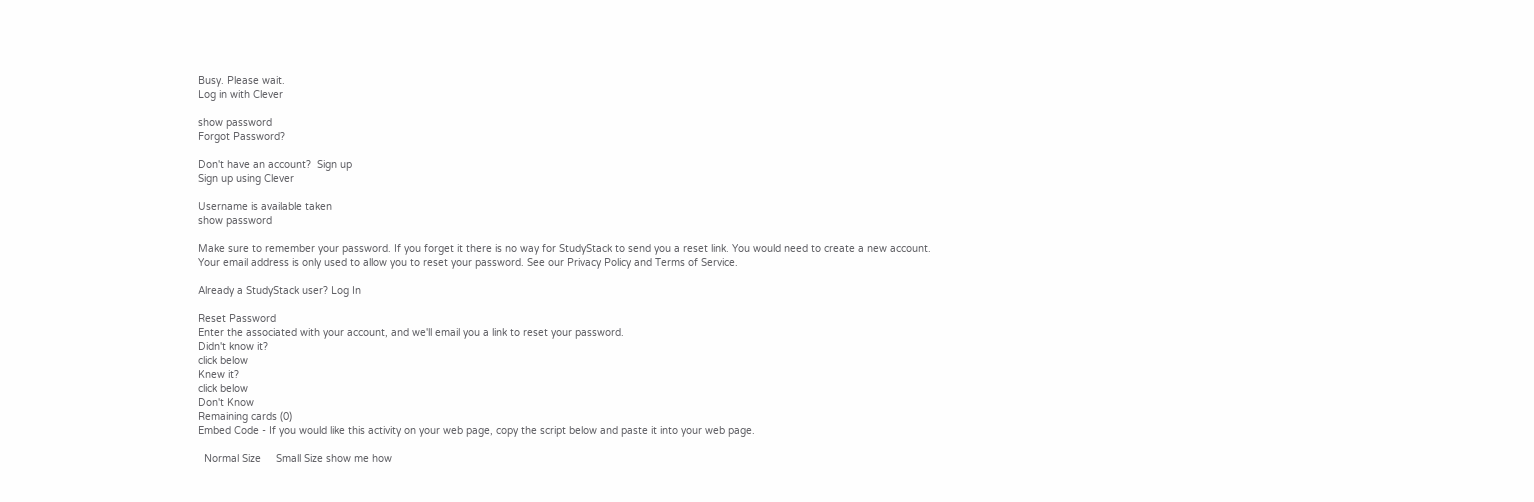Busy. Please wait.
Log in with Clever

show password
Forgot Password?

Don't have an account?  Sign up
Sign up using Clever

Username is available taken
show password

Make sure to remember your password. If you forget it there is no way for StudyStack to send you a reset link. You would need to create a new account.
Your email address is only used to allow you to reset your password. See our Privacy Policy and Terms of Service.

Already a StudyStack user? Log In

Reset Password
Enter the associated with your account, and we'll email you a link to reset your password.
Didn't know it?
click below
Knew it?
click below
Don't Know
Remaining cards (0)
Embed Code - If you would like this activity on your web page, copy the script below and paste it into your web page.

  Normal Size     Small Size show me how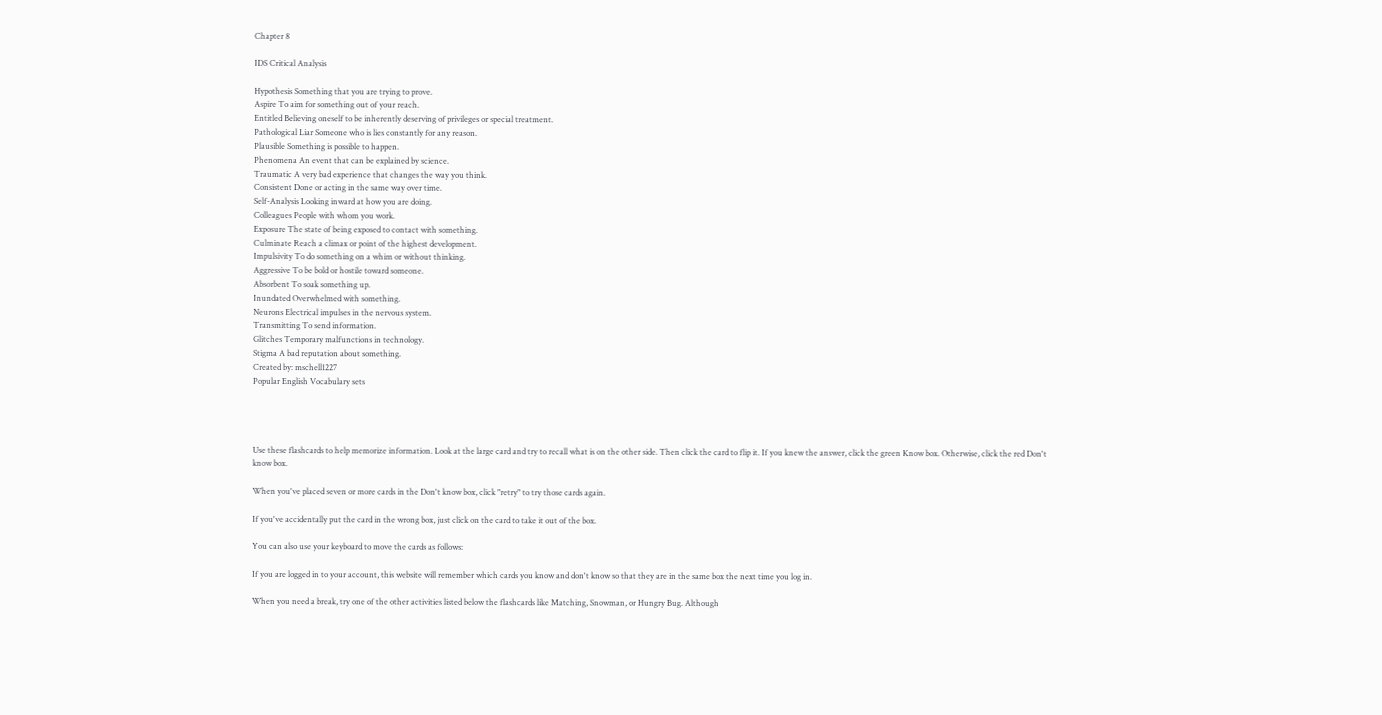Chapter 8

IDS Critical Analysis

Hypothesis Something that you are trying to prove.
Aspire To aim for something out of your reach.
Entitled Believing oneself to be inherently deserving of privileges or special treatment.
Pathological Liar Someone who is lies constantly for any reason.
Plausible Something is possible to happen.
Phenomena An event that can be explained by science.
Traumatic A very bad experience that changes the way you think.
Consistent Done or acting in the same way over time.
Self-Analysis Looking inward at how you are doing.
Colleagues People with whom you work.
Exposure The state of being exposed to contact with something.
Culminate Reach a climax or point of the highest development.
Impulsivity To do something on a whim or without thinking.
Aggressive To be bold or hostile toward someone.
Absorbent To soak something up.
Inundated Overwhelmed with something.
Neurons Electrical impulses in the nervous system.
Transmitting To send information.
Glitches Temporary malfunctions in technology.
Stigma A bad reputation about something.
Created by: mschell1227
Popular English Vocabulary sets




Use these flashcards to help memorize information. Look at the large card and try to recall what is on the other side. Then click the card to flip it. If you knew the answer, click the green Know box. Otherwise, click the red Don't know box.

When you've placed seven or more cards in the Don't know box, click "retry" to try those cards again.

If you've accidentally put the card in the wrong box, just click on the card to take it out of the box.

You can also use your keyboard to move the cards as follows:

If you are logged in to your account, this website will remember which cards you know and don't know so that they are in the same box the next time you log in.

When you need a break, try one of the other activities listed below the flashcards like Matching, Snowman, or Hungry Bug. Although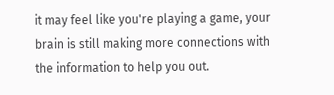it may feel like you're playing a game, your brain is still making more connections with the information to help you out.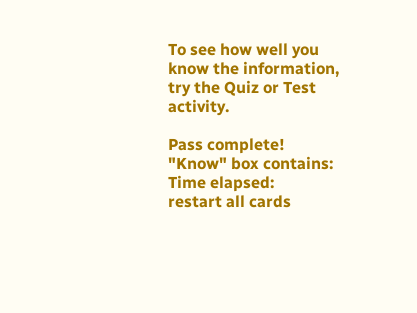To see how well you know the information, try the Quiz or Test activity.

Pass complete!
"Know" box contains:
Time elapsed:
restart all cards